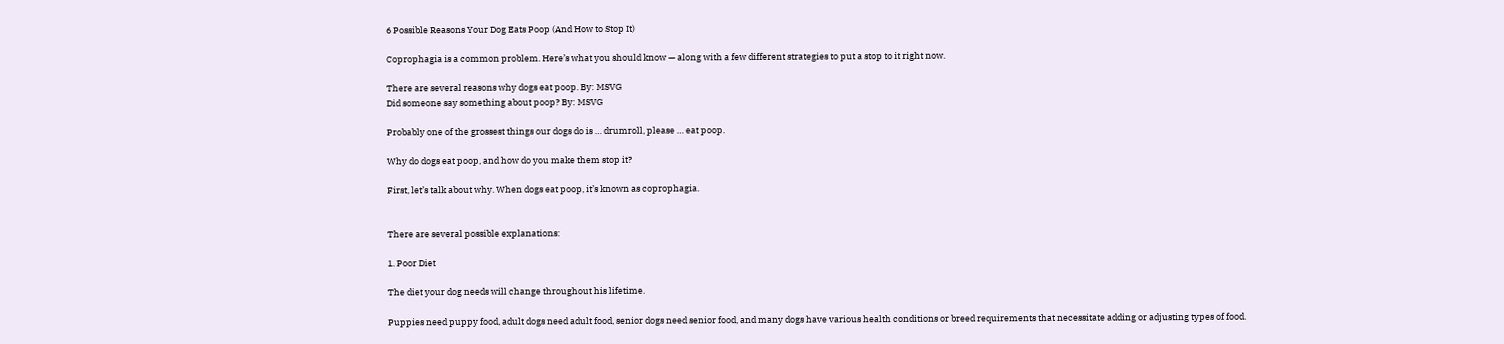6 Possible Reasons Your Dog Eats Poop (And How to Stop It)

Coprophagia is a common problem. Here’s what you should know — along with a few different strategies to put a stop to it right now.

There are several reasons why dogs eat poop. By: MSVG
Did someone say something about poop? By: MSVG

Probably one of the grossest things our dogs do is … drumroll, please … eat poop.

Why do dogs eat poop, and how do you make them stop it?

First, let’s talk about why. When dogs eat poop, it’s known as coprophagia.


There are several possible explanations:

1. Poor Diet

The diet your dog needs will change throughout his lifetime.

Puppies need puppy food, adult dogs need adult food, senior dogs need senior food, and many dogs have various health conditions or breed requirements that necessitate adding or adjusting types of food.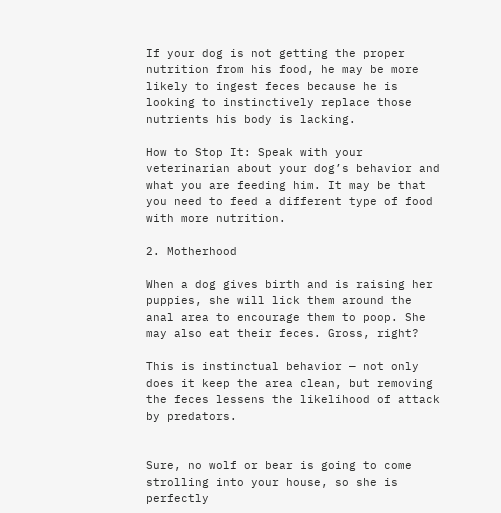If your dog is not getting the proper nutrition from his food, he may be more likely to ingest feces because he is looking to instinctively replace those nutrients his body is lacking.

How to Stop It: Speak with your veterinarian about your dog’s behavior and what you are feeding him. It may be that you need to feed a different type of food with more nutrition.

2. Motherhood

When a dog gives birth and is raising her puppies, she will lick them around the anal area to encourage them to poop. She may also eat their feces. Gross, right?

This is instinctual behavior — not only does it keep the area clean, but removing the feces lessens the likelihood of attack by predators.


Sure, no wolf or bear is going to come strolling into your house, so she is perfectly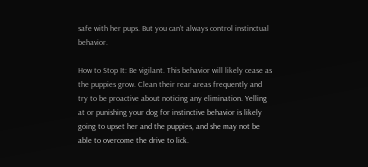safe with her pups. But you can’t always control instinctual behavior.

How to Stop It: Be vigilant. This behavior will likely cease as the puppies grow. Clean their rear areas frequently and try to be proactive about noticing any elimination. Yelling at or punishing your dog for instinctive behavior is likely going to upset her and the puppies, and she may not be able to overcome the drive to lick.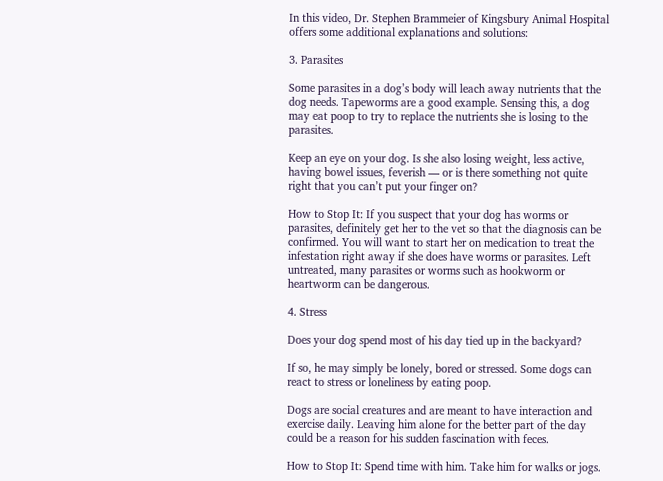In this video, Dr. Stephen Brammeier of Kingsbury Animal Hospital offers some additional explanations and solutions:

3. Parasites

Some parasites in a dog’s body will leach away nutrients that the dog needs. Tapeworms are a good example. Sensing this, a dog may eat poop to try to replace the nutrients she is losing to the parasites.

Keep an eye on your dog. Is she also losing weight, less active, having bowel issues, feverish — or is there something not quite right that you can’t put your finger on?

How to Stop It: If you suspect that your dog has worms or parasites, definitely get her to the vet so that the diagnosis can be confirmed. You will want to start her on medication to treat the infestation right away if she does have worms or parasites. Left untreated, many parasites or worms such as hookworm or heartworm can be dangerous.

4. Stress

Does your dog spend most of his day tied up in the backyard?

If so, he may simply be lonely, bored or stressed. Some dogs can react to stress or loneliness by eating poop.

Dogs are social creatures and are meant to have interaction and exercise daily. Leaving him alone for the better part of the day could be a reason for his sudden fascination with feces.

How to Stop It: Spend time with him. Take him for walks or jogs.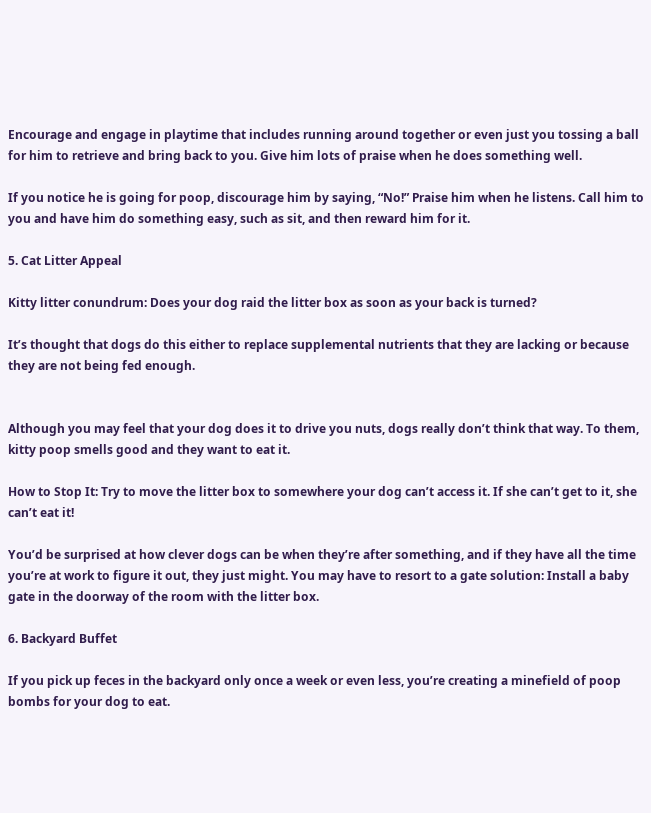Encourage and engage in playtime that includes running around together or even just you tossing a ball for him to retrieve and bring back to you. Give him lots of praise when he does something well.

If you notice he is going for poop, discourage him by saying, “No!” Praise him when he listens. Call him to you and have him do something easy, such as sit, and then reward him for it.

5. Cat Litter Appeal

Kitty litter conundrum: Does your dog raid the litter box as soon as your back is turned?

It’s thought that dogs do this either to replace supplemental nutrients that they are lacking or because they are not being fed enough.


Although you may feel that your dog does it to drive you nuts, dogs really don’t think that way. To them, kitty poop smells good and they want to eat it.

How to Stop It: Try to move the litter box to somewhere your dog can’t access it. If she can’t get to it, she can’t eat it!

You’d be surprised at how clever dogs can be when they’re after something, and if they have all the time you’re at work to figure it out, they just might. You may have to resort to a gate solution: Install a baby gate in the doorway of the room with the litter box.

6. Backyard Buffet

If you pick up feces in the backyard only once a week or even less, you’re creating a minefield of poop bombs for your dog to eat.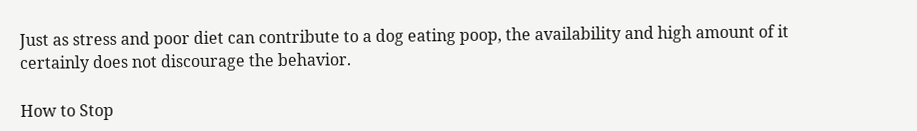Just as stress and poor diet can contribute to a dog eating poop, the availability and high amount of it certainly does not discourage the behavior.

How to Stop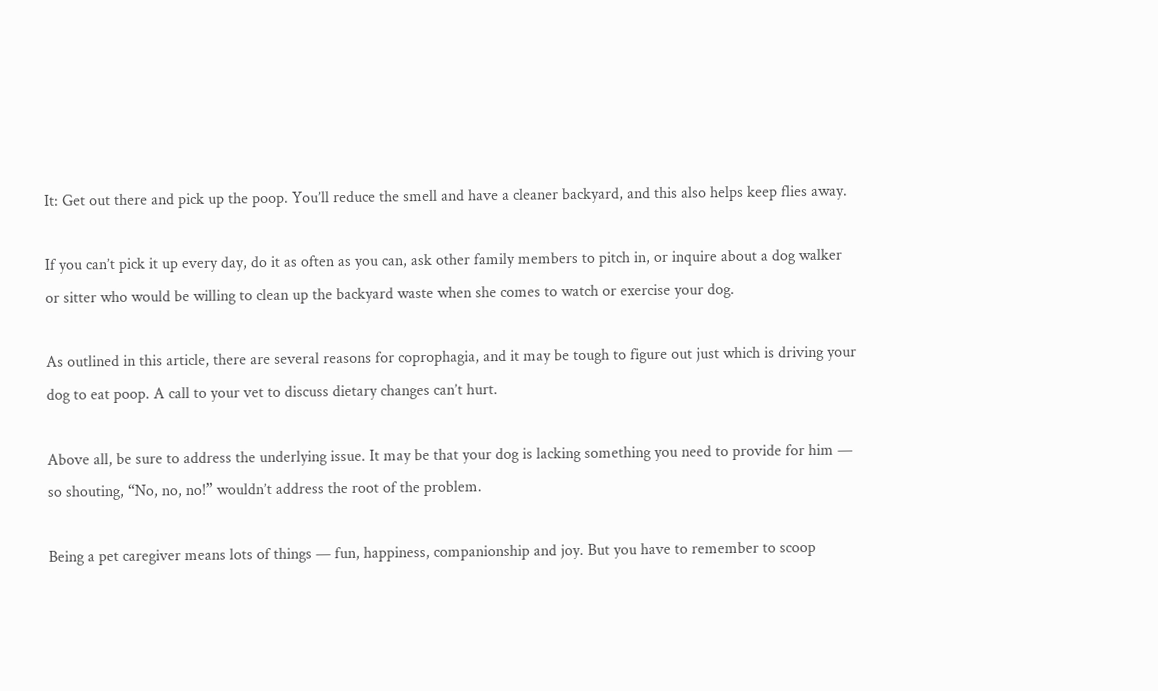It: Get out there and pick up the poop. You’ll reduce the smell and have a cleaner backyard, and this also helps keep flies away.

If you can’t pick it up every day, do it as often as you can, ask other family members to pitch in, or inquire about a dog walker or sitter who would be willing to clean up the backyard waste when she comes to watch or exercise your dog.

As outlined in this article, there are several reasons for coprophagia, and it may be tough to figure out just which is driving your dog to eat poop. A call to your vet to discuss dietary changes can’t hurt.

Above all, be sure to address the underlying issue. It may be that your dog is lacking something you need to provide for him — so shouting, “No, no, no!” wouldn’t address the root of the problem.

Being a pet caregiver means lots of things — fun, happiness, companionship and joy. But you have to remember to scoop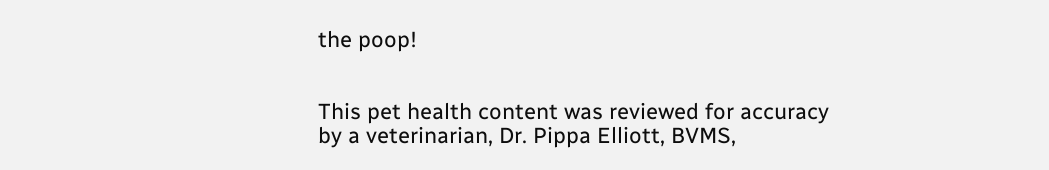the poop!


This pet health content was reviewed for accuracy by a veterinarian, Dr. Pippa Elliott, BVMS,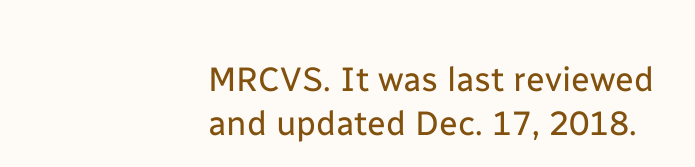MRCVS. It was last reviewed and updated Dec. 17, 2018.